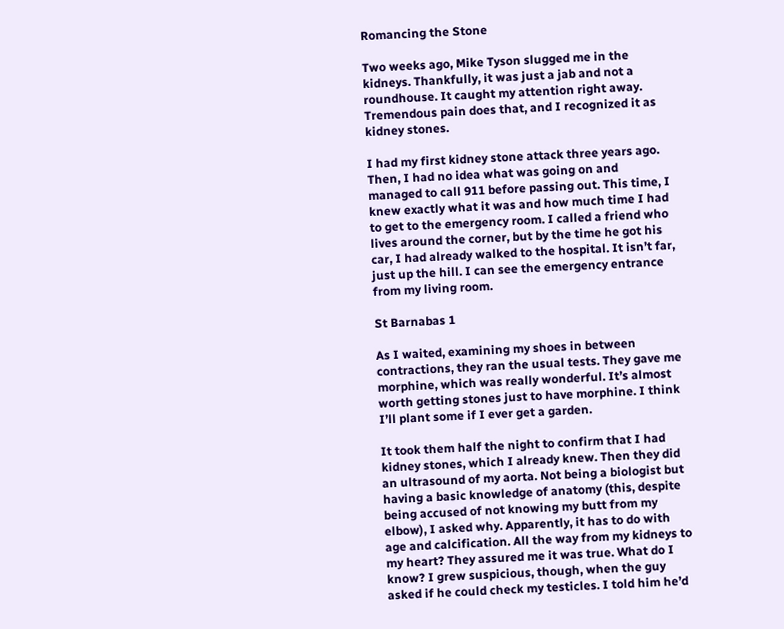Romancing the Stone

Two weeks ago, Mike Tyson slugged me in the kidneys. Thankfully, it was just a jab and not a roundhouse. It caught my attention right away. Tremendous pain does that, and I recognized it as kidney stones.

I had my first kidney stone attack three years ago. Then, I had no idea what was going on and managed to call 911 before passing out. This time, I knew exactly what it was and how much time I had to get to the emergency room. I called a friend who lives around the corner, but by the time he got his car, I had already walked to the hospital. It isn’t far, just up the hill. I can see the emergency entrance from my living room.

St Barnabas 1

As I waited, examining my shoes in between contractions, they ran the usual tests. They gave me morphine, which was really wonderful. It’s almost worth getting stones just to have morphine. I think I’ll plant some if I ever get a garden.

It took them half the night to confirm that I had kidney stones, which I already knew. Then they did an ultrasound of my aorta. Not being a biologist but having a basic knowledge of anatomy (this, despite being accused of not knowing my butt from my elbow), I asked why. Apparently, it has to do with age and calcification. All the way from my kidneys to my heart? They assured me it was true. What do I know? I grew suspicious, though, when the guy asked if he could check my testicles. I told him he’d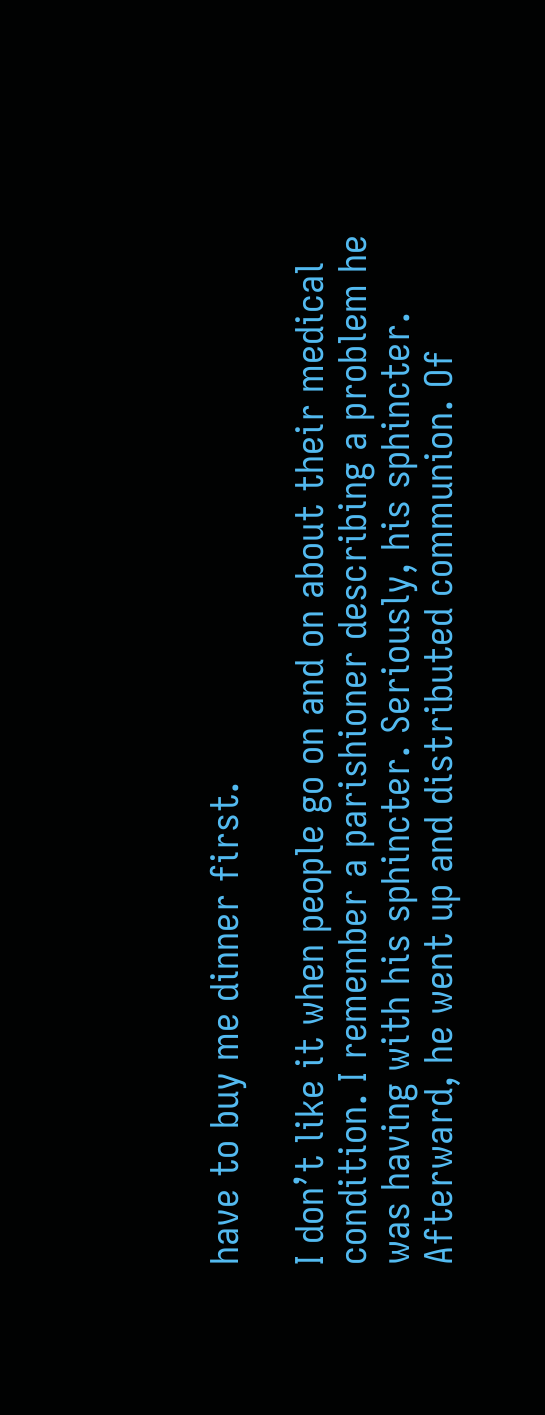have to buy me dinner first.

I don’t like it when people go on and on about their medical condition. I remember a parishioner describing a problem he was having with his sphincter. Seriously, his sphincter. Afterward, he went up and distributed communion. Of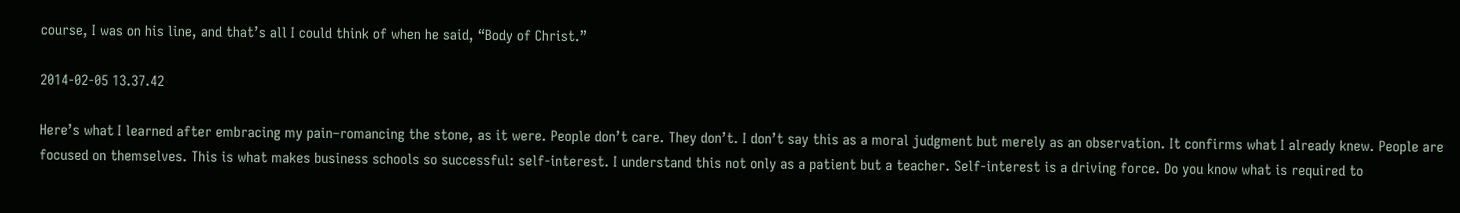course, I was on his line, and that’s all I could think of when he said, “Body of Christ.”

2014-02-05 13.37.42

Here’s what I learned after embracing my pain–romancing the stone, as it were. People don’t care. They don’t. I don’t say this as a moral judgment but merely as an observation. It confirms what I already knew. People are focused on themselves. This is what makes business schools so successful: self-interest. I understand this not only as a patient but a teacher. Self-interest is a driving force. Do you know what is required to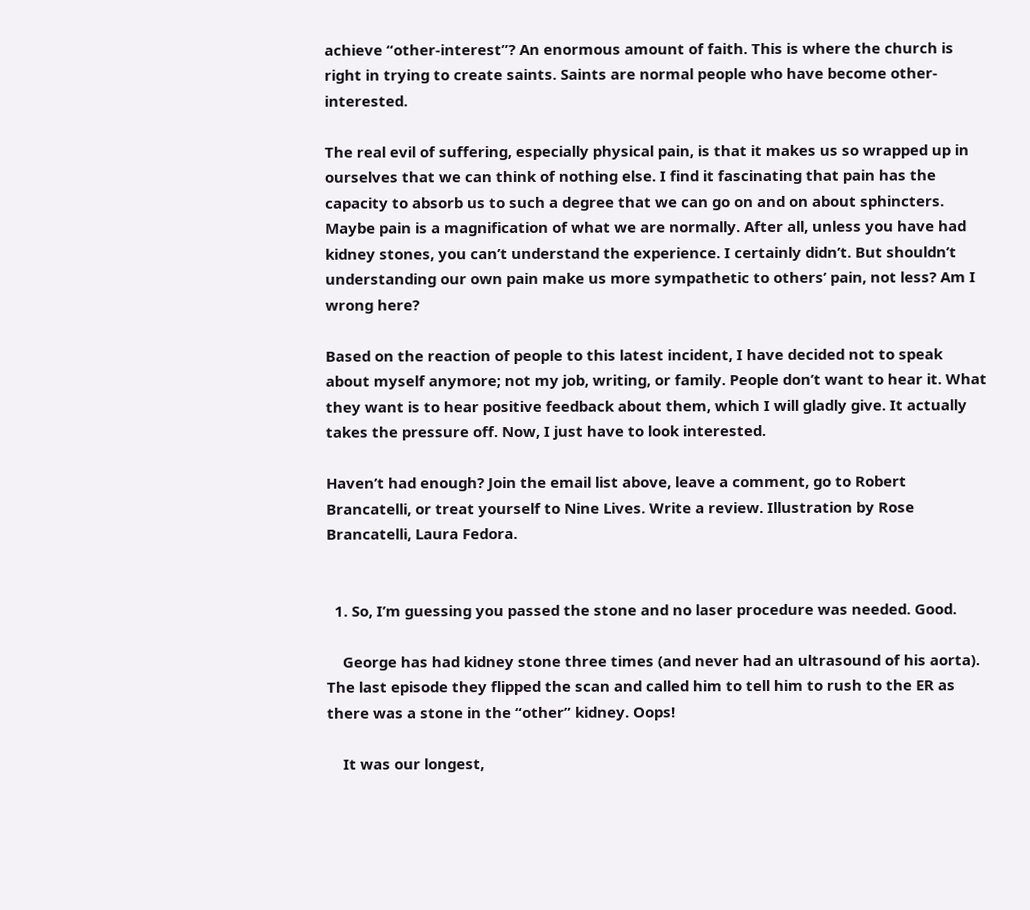achieve “other-interest”? An enormous amount of faith. This is where the church is right in trying to create saints. Saints are normal people who have become other-interested.

The real evil of suffering, especially physical pain, is that it makes us so wrapped up in ourselves that we can think of nothing else. I find it fascinating that pain has the capacity to absorb us to such a degree that we can go on and on about sphincters. Maybe pain is a magnification of what we are normally. After all, unless you have had kidney stones, you can’t understand the experience. I certainly didn’t. But shouldn’t understanding our own pain make us more sympathetic to others’ pain, not less? Am I wrong here?

Based on the reaction of people to this latest incident, I have decided not to speak about myself anymore; not my job, writing, or family. People don’t want to hear it. What they want is to hear positive feedback about them, which I will gladly give. It actually takes the pressure off. Now, I just have to look interested.

Haven’t had enough? Join the email list above, leave a comment, go to Robert Brancatelli, or treat yourself to Nine Lives. Write a review. Illustration by Rose Brancatelli, Laura Fedora.


  1. So, I’m guessing you passed the stone and no laser procedure was needed. Good.

    George has had kidney stone three times (and never had an ultrasound of his aorta). The last episode they flipped the scan and called him to tell him to rush to the ER as there was a stone in the “other” kidney. Oops!

    It was our longest,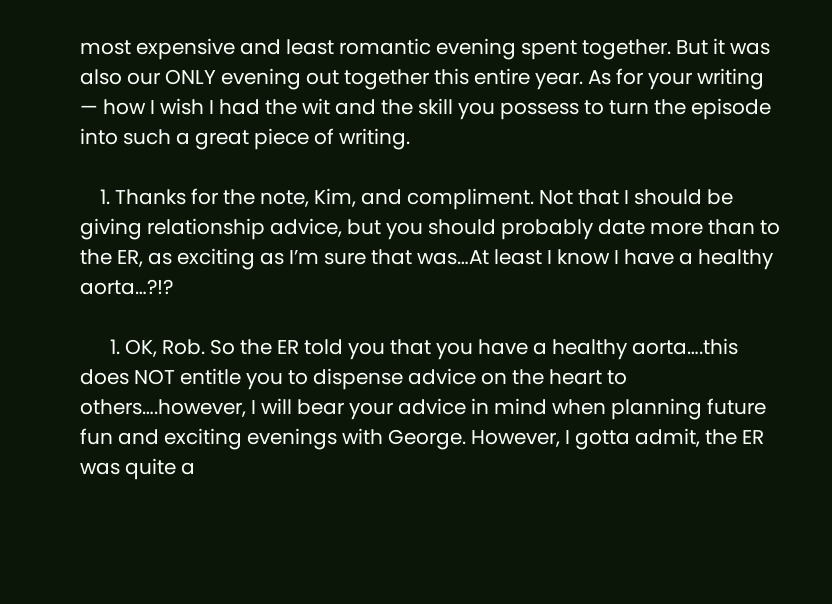most expensive and least romantic evening spent together. But it was also our ONLY evening out together this entire year. As for your writing — how I wish I had the wit and the skill you possess to turn the episode into such a great piece of writing.

    1. Thanks for the note, Kim, and compliment. Not that I should be giving relationship advice, but you should probably date more than to the ER, as exciting as I’m sure that was…At least I know I have a healthy aorta…?!?

      1. OK, Rob. So the ER told you that you have a healthy aorta….this does NOT entitle you to dispense advice on the heart to others….however, I will bear your advice in mind when planning future fun and exciting evenings with George. However, I gotta admit, the ER was quite a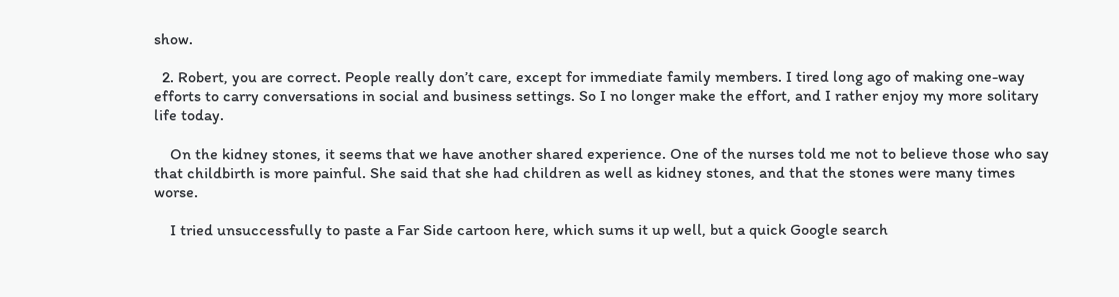show.

  2. Robert, you are correct. People really don’t care, except for immediate family members. I tired long ago of making one-way efforts to carry conversations in social and business settings. So I no longer make the effort, and I rather enjoy my more solitary life today.

    On the kidney stones, it seems that we have another shared experience. One of the nurses told me not to believe those who say that childbirth is more painful. She said that she had children as well as kidney stones, and that the stones were many times worse.

    I tried unsuccessfully to paste a Far Side cartoon here, which sums it up well, but a quick Google search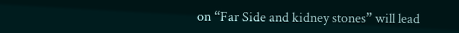on “Far Side and kidney stones” will lead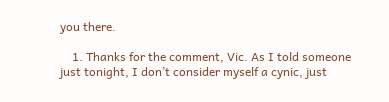you there.

    1. Thanks for the comment, Vic. As I told someone just tonight, I don’t consider myself a cynic, just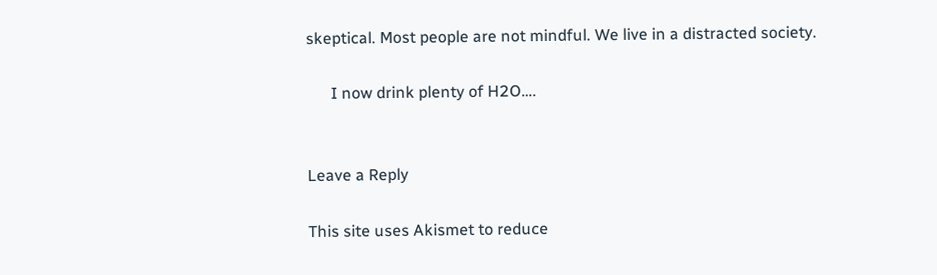skeptical. Most people are not mindful. We live in a distracted society.

      I now drink plenty of H2O….


Leave a Reply

This site uses Akismet to reduce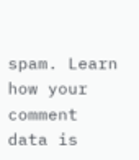spam. Learn how your comment data is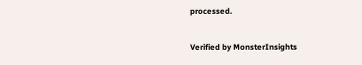processed.

Verified by MonsterInsights